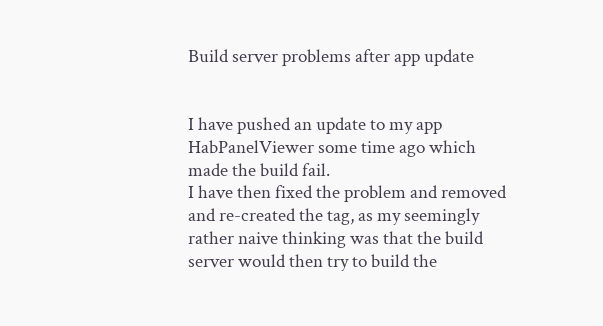Build server problems after app update


I have pushed an update to my app HabPanelViewer some time ago which made the build fail.
I have then fixed the problem and removed and re-created the tag, as my seemingly rather naive thinking was that the build server would then try to build the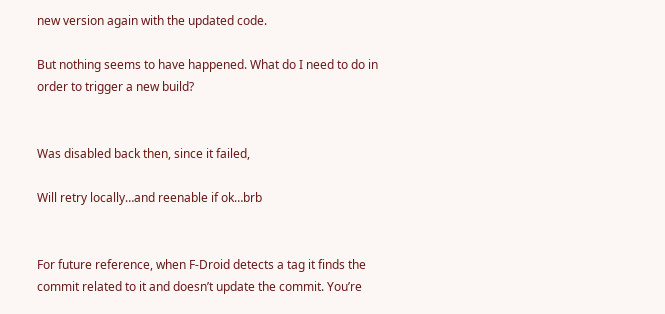new version again with the updated code.

But nothing seems to have happened. What do I need to do in order to trigger a new build?


Was disabled back then, since it failed,

Will retry locally…and reenable if ok…brb


For future reference, when F-Droid detects a tag it finds the commit related to it and doesn’t update the commit. You’re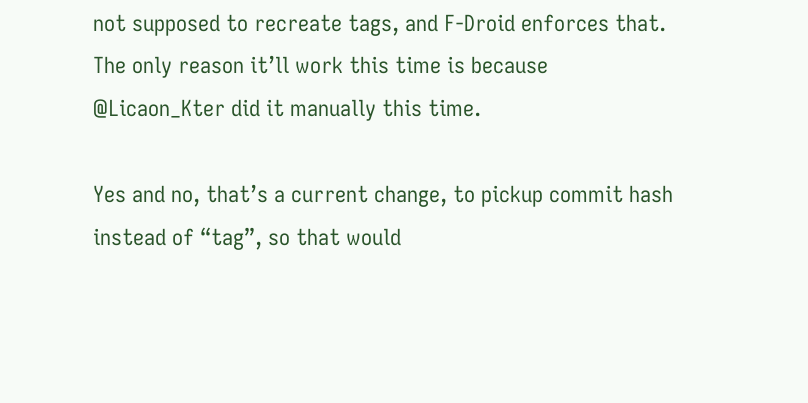not supposed to recreate tags, and F-Droid enforces that. The only reason it’ll work this time is because @Licaon_Kter did it manually this time.

Yes and no, that’s a current change, to pickup commit hash instead of “tag”, so that would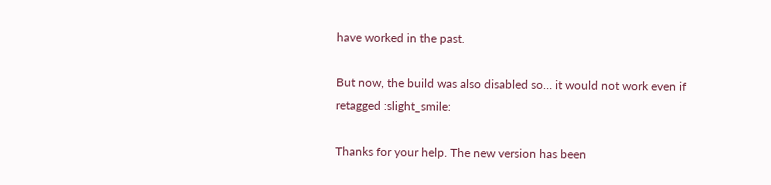have worked in the past.

But now, the build was also disabled so… it would not work even if retagged :slight_smile:

Thanks for your help. The new version has been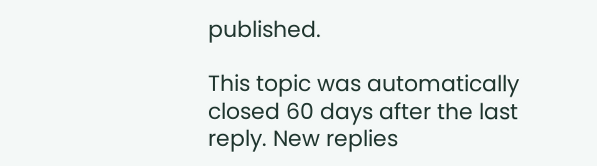published.

This topic was automatically closed 60 days after the last reply. New replies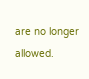are no longer allowed.